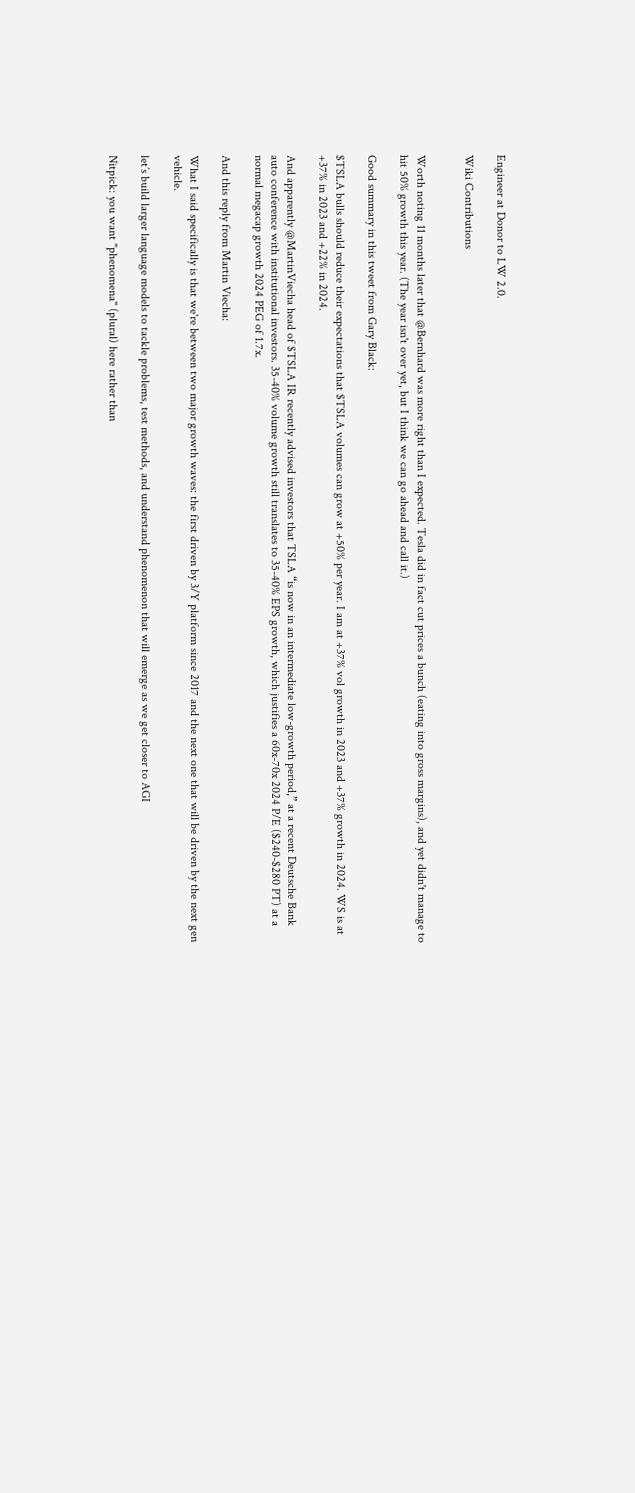Engineer at Donor to LW 2.0.

Wiki Contributions


Worth noting 11 months later that @Bernhard was more right than I expected. Tesla did in fact cut prices a bunch (eating into gross margins), and yet didn't manage to hit 50% growth this year. (The year isn't over yet, but I think we can go ahead and call it.)

Good summary in this tweet from Gary Black:

$TSLA bulls should reduce their expectations that $TSLA volumes can grow at +50% per year. I am at +37% vol growth in 2023 and +37% growth in 2024. WS is at +37% in 2023 and +22% in 2024.

And apparently @MartinViecha head of $TSLA IR recently advised investors that TSLA “is now in an intermediate low-growth period,” at a recent Deutsche Bank auto conference with institutional investors. 35-40% volume growth still translates to 35-40% EPS growth, which justifies a 60x-70x 2024 P/E ($240-$280 PT) at a normal megacap growth 2024 PEG of 1.7x.

And this reply from Martin Viecha:

What I said specifically is that we're between two major growth waves: the first driven by 3/Y platform since 2017 and the next one that will be driven by the next gen vehicle.

let’s build larger language models to tackle problems, test methods, and understand phenomenon that will emerge as we get closer to AGI

Nitpick: you want "phenomena" (plural) here rather than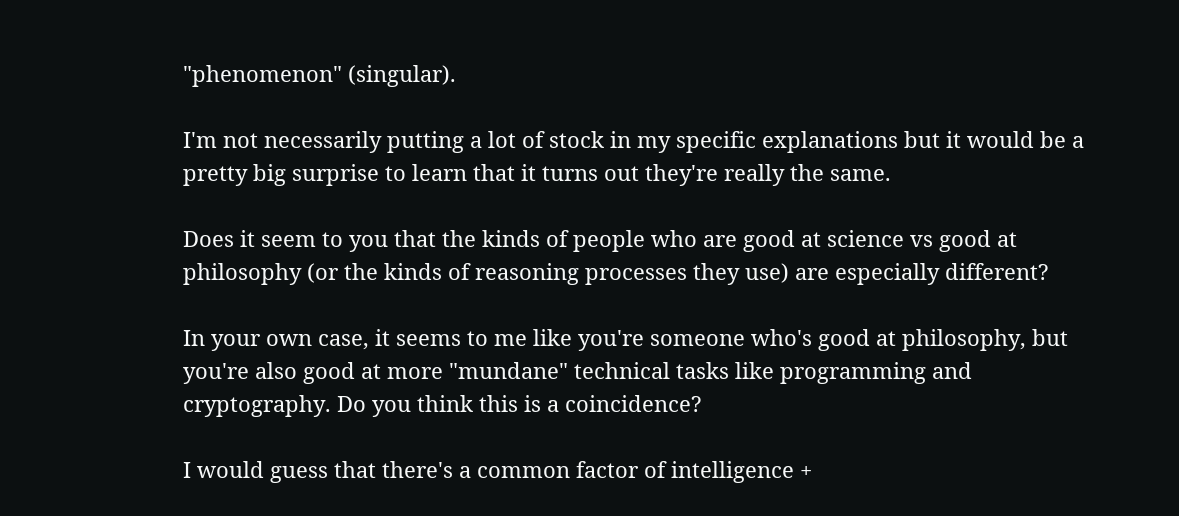"phenomenon" (singular).

I'm not necessarily putting a lot of stock in my specific explanations but it would be a pretty big surprise to learn that it turns out they're really the same.

Does it seem to you that the kinds of people who are good at science vs good at philosophy (or the kinds of reasoning processes they use) are especially different?

In your own case, it seems to me like you're someone who's good at philosophy, but you're also good at more "mundane" technical tasks like programming and cryptography. Do you think this is a coincidence?

I would guess that there's a common factor of intelligence +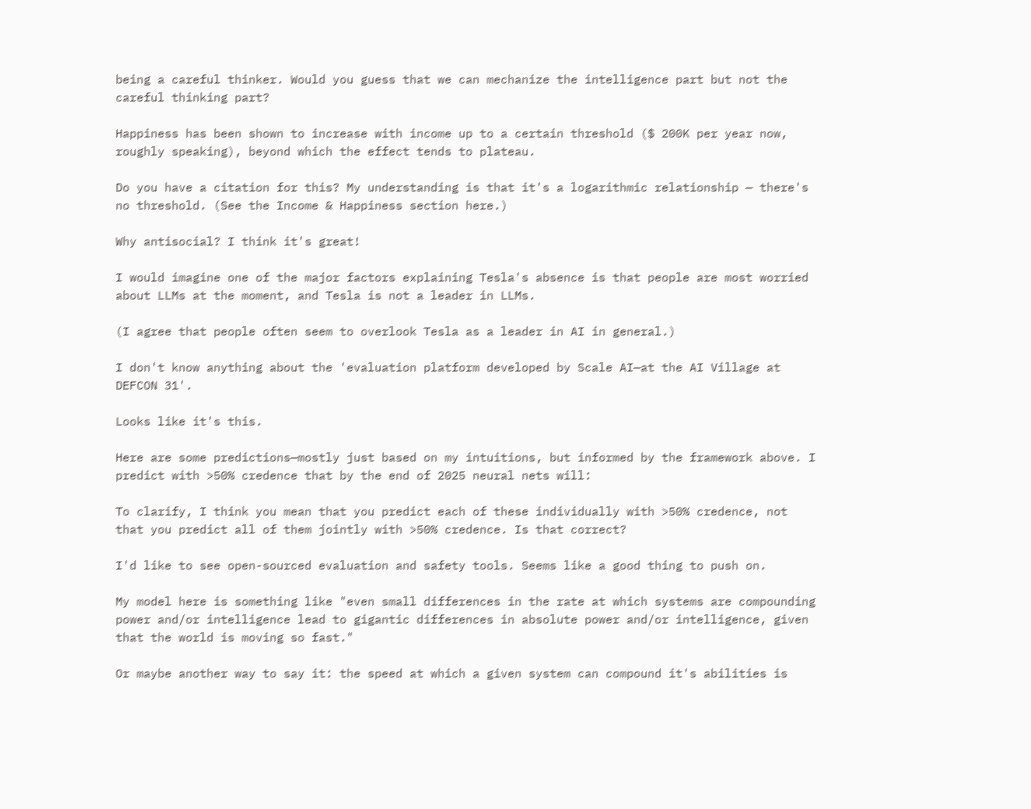being a careful thinker. Would you guess that we can mechanize the intelligence part but not the careful thinking part?

Happiness has been shown to increase with income up to a certain threshold ($ 200K per year now, roughly speaking), beyond which the effect tends to plateau.

Do you have a citation for this? My understanding is that it's a logarithmic relationship — there's no threshold. (See the Income & Happiness section here.)

Why antisocial? I think it's great!

I would imagine one of the major factors explaining Tesla's absence is that people are most worried about LLMs at the moment, and Tesla is not a leader in LLMs.

(I agree that people often seem to overlook Tesla as a leader in AI in general.)

I don't know anything about the 'evaluation platform developed by Scale AI—at the AI Village at DEFCON 31'.

Looks like it's this.

Here are some predictions—mostly just based on my intuitions, but informed by the framework above. I predict with >50% credence that by the end of 2025 neural nets will:

To clarify, I think you mean that you predict each of these individually with >50% credence, not that you predict all of them jointly with >50% credence. Is that correct?

I'd like to see open-sourced evaluation and safety tools. Seems like a good thing to push on.

My model here is something like "even small differences in the rate at which systems are compounding power and/or intelligence lead to gigantic differences in absolute power and/or intelligence, given that the world is moving so fast."

Or maybe another way to say it: the speed at which a given system can compound it's abilities is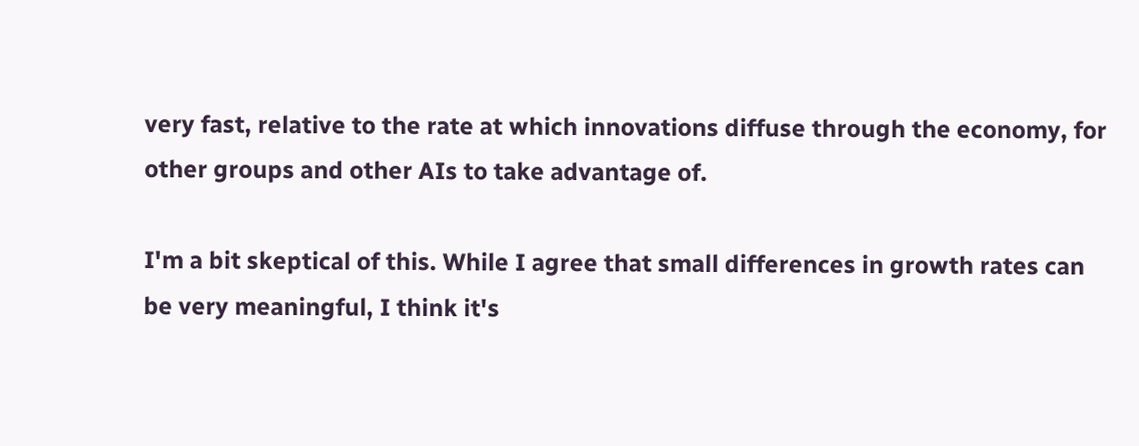very fast, relative to the rate at which innovations diffuse through the economy, for other groups and other AIs to take advantage of.

I'm a bit skeptical of this. While I agree that small differences in growth rates can be very meaningful, I think it's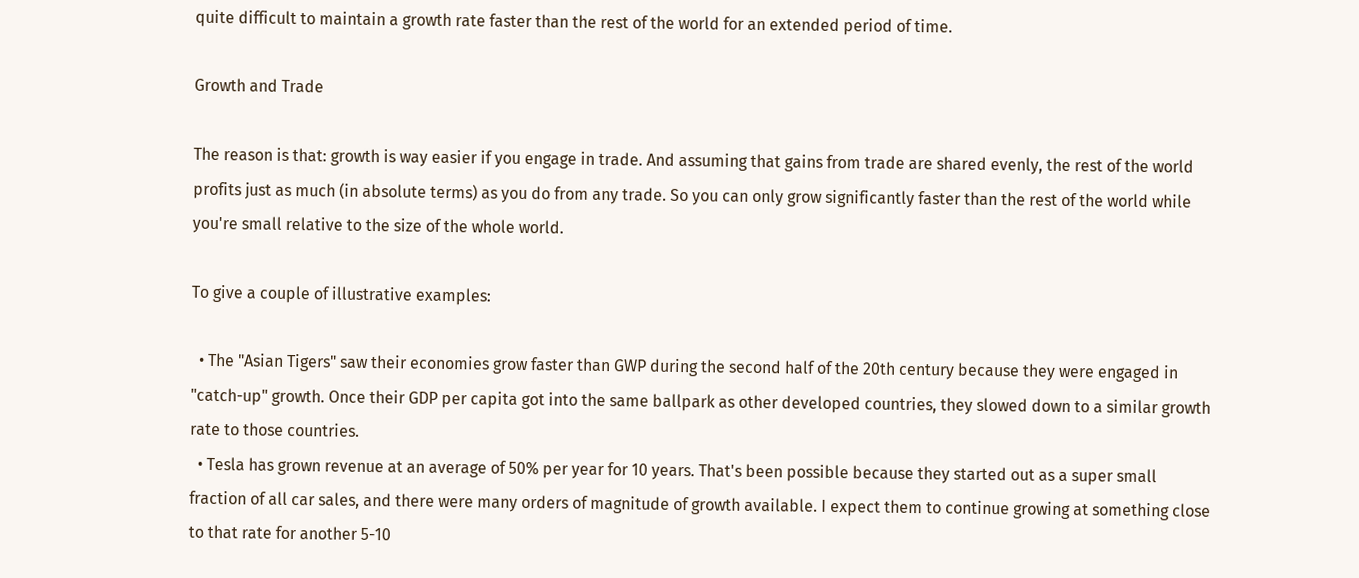quite difficult to maintain a growth rate faster than the rest of the world for an extended period of time.

Growth and Trade

The reason is that: growth is way easier if you engage in trade. And assuming that gains from trade are shared evenly, the rest of the world profits just as much (in absolute terms) as you do from any trade. So you can only grow significantly faster than the rest of the world while you're small relative to the size of the whole world.

To give a couple of illustrative examples:

  • The "Asian Tigers" saw their economies grow faster than GWP during the second half of the 20th century because they were engaged in "catch-up" growth. Once their GDP per capita got into the same ballpark as other developed countries, they slowed down to a similar growth rate to those countries.
  • Tesla has grown revenue at an average of 50% per year for 10 years. That's been possible because they started out as a super small fraction of all car sales, and there were many orders of magnitude of growth available. I expect them to continue growing at something close to that rate for another 5-10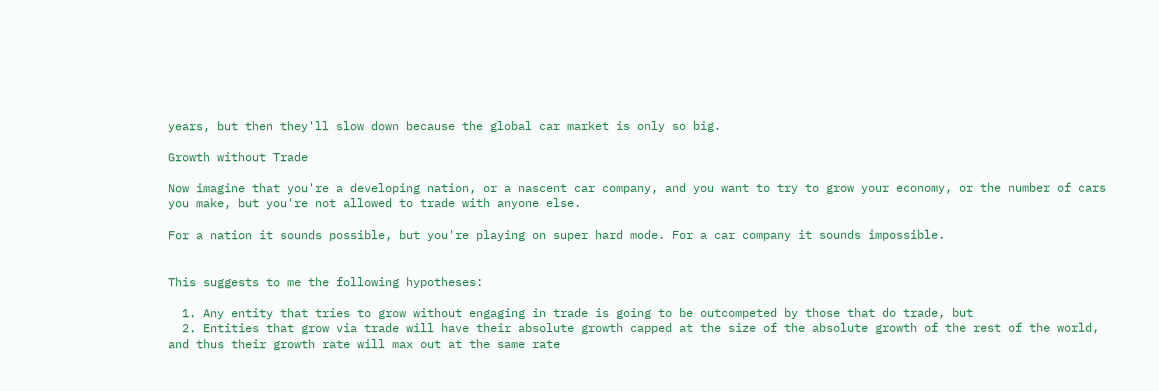years, but then they'll slow down because the global car market is only so big.

Growth without Trade

Now imagine that you're a developing nation, or a nascent car company, and you want to try to grow your economy, or the number of cars you make, but you're not allowed to trade with anyone else.

For a nation it sounds possible, but you're playing on super hard mode. For a car company it sounds impossible.


This suggests to me the following hypotheses:

  1. Any entity that tries to grow without engaging in trade is going to be outcompeted by those that do trade, but
  2. Entities that grow via trade will have their absolute growth capped at the size of the absolute growth of the rest of the world, and thus their growth rate will max out at the same rate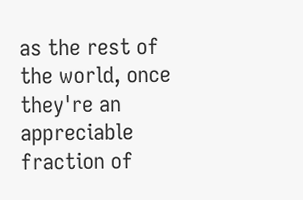as the rest of the world, once they're an appreciable fraction of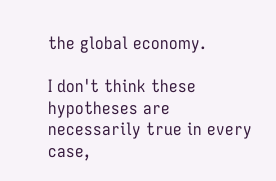the global economy.

I don't think these hypotheses are necessarily true in every case,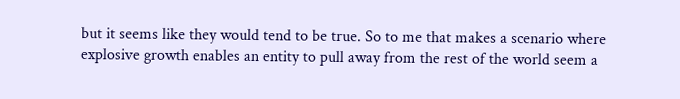but it seems like they would tend to be true. So to me that makes a scenario where explosive growth enables an entity to pull away from the rest of the world seem a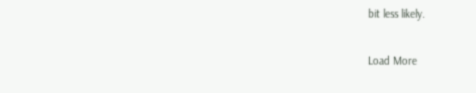bit less likely.

Load More